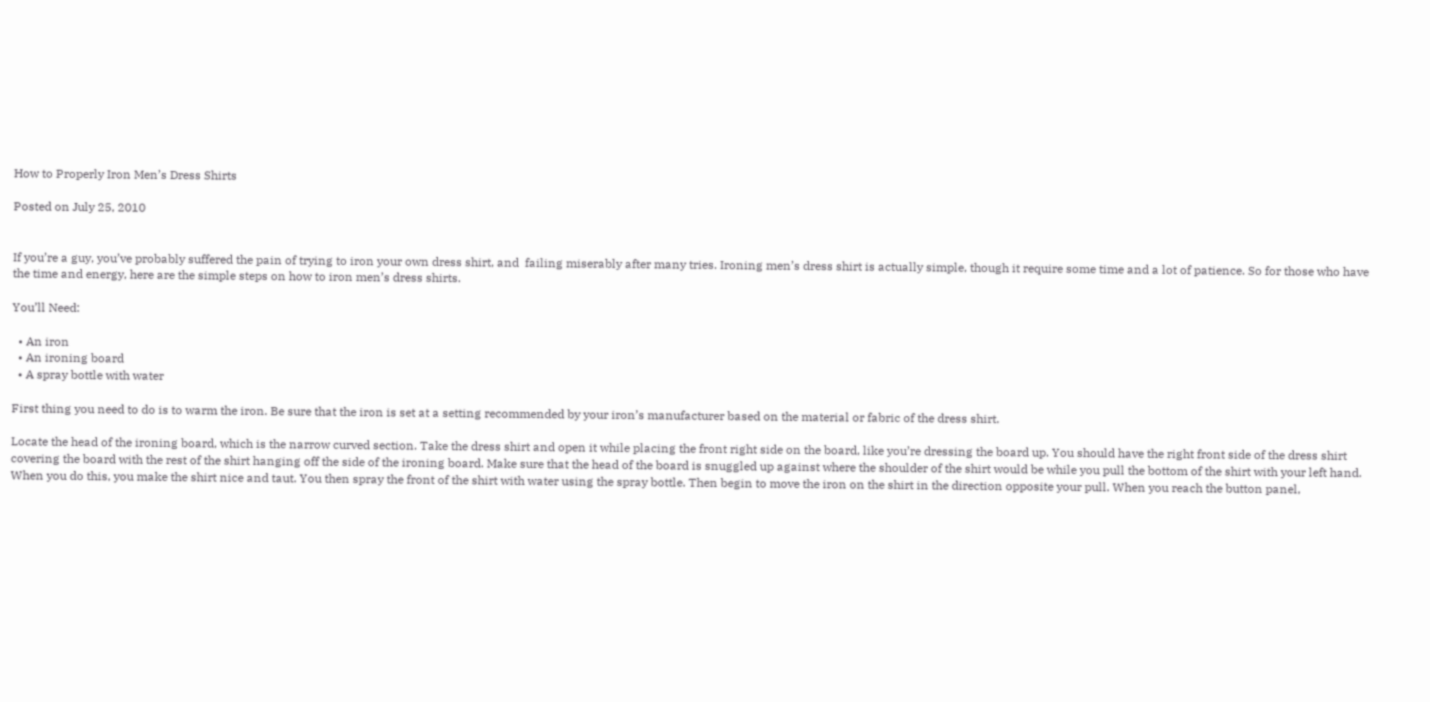How to Properly Iron Men’s Dress Shirts

Posted on July 25, 2010


If you’re a guy, you’ve probably suffered the pain of trying to iron your own dress shirt, and  failing miserably after many tries. Ironing men’s dress shirt is actually simple, though it require some time and a lot of patience. So for those who have the time and energy, here are the simple steps on how to iron men’s dress shirts.

You’ll Need:

  • An iron
  • An ironing board
  • A spray bottle with water

First thing you need to do is to warm the iron. Be sure that the iron is set at a setting recommended by your iron’s manufacturer based on the material or fabric of the dress shirt.

Locate the head of the ironing board, which is the narrow curved section. Take the dress shirt and open it while placing the front right side on the board, like you’re dressing the board up. You should have the right front side of the dress shirt covering the board with the rest of the shirt hanging off the side of the ironing board. Make sure that the head of the board is snuggled up against where the shoulder of the shirt would be while you pull the bottom of the shirt with your left hand. When you do this, you make the shirt nice and taut. You then spray the front of the shirt with water using the spray bottle. Then begin to move the iron on the shirt in the direction opposite your pull. When you reach the button panel,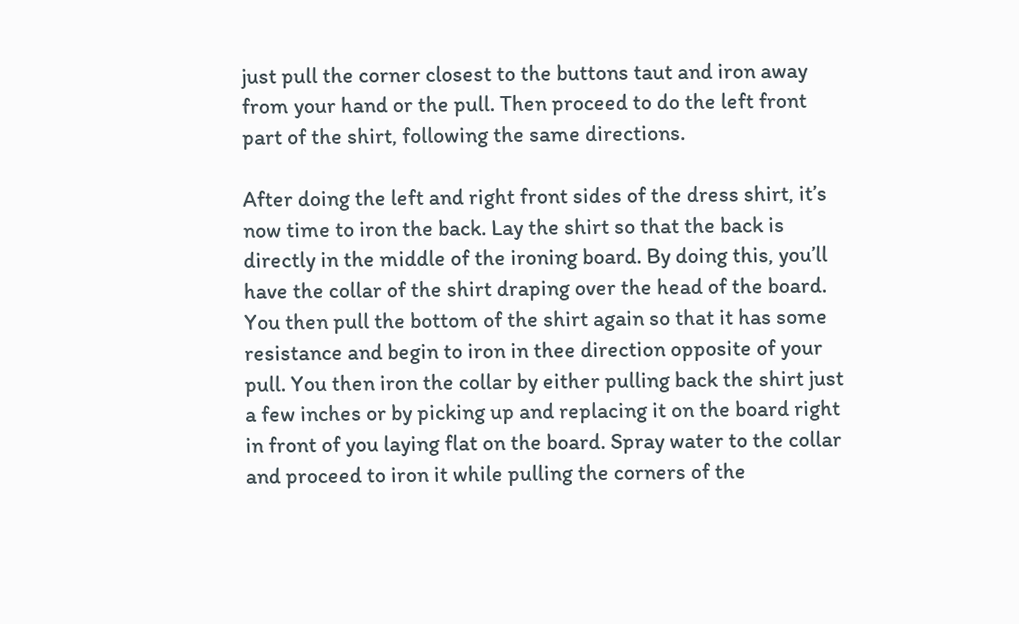just pull the corner closest to the buttons taut and iron away from your hand or the pull. Then proceed to do the left front part of the shirt, following the same directions.

After doing the left and right front sides of the dress shirt, it’s now time to iron the back. Lay the shirt so that the back is directly in the middle of the ironing board. By doing this, you’ll have the collar of the shirt draping over the head of the board. You then pull the bottom of the shirt again so that it has some resistance and begin to iron in thee direction opposite of your pull. You then iron the collar by either pulling back the shirt just a few inches or by picking up and replacing it on the board right in front of you laying flat on the board. Spray water to the collar and proceed to iron it while pulling the corners of the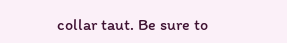collar taut. Be sure to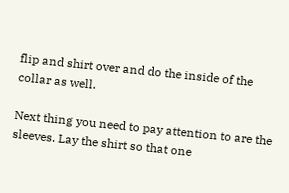flip and shirt over and do the inside of the collar as well.

Next thing you need to pay attention to are the sleeves. Lay the shirt so that one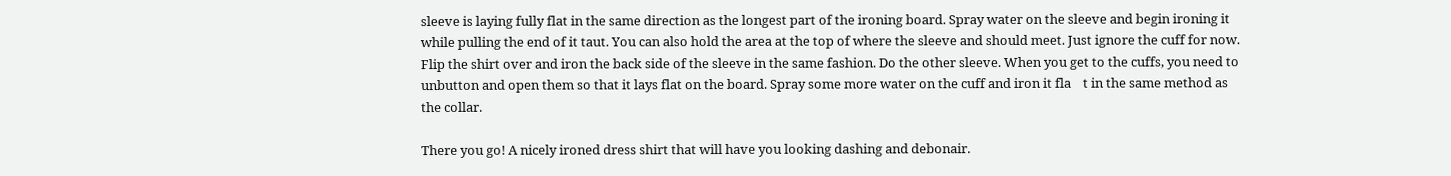sleeve is laying fully flat in the same direction as the longest part of the ironing board. Spray water on the sleeve and begin ironing it while pulling the end of it taut. You can also hold the area at the top of where the sleeve and should meet. Just ignore the cuff for now. Flip the shirt over and iron the back side of the sleeve in the same fashion. Do the other sleeve. When you get to the cuffs, you need to unbutton and open them so that it lays flat on the board. Spray some more water on the cuff and iron it fla    t in the same method as the collar.

There you go! A nicely ironed dress shirt that will have you looking dashing and debonair.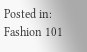Posted in: Fashion 101